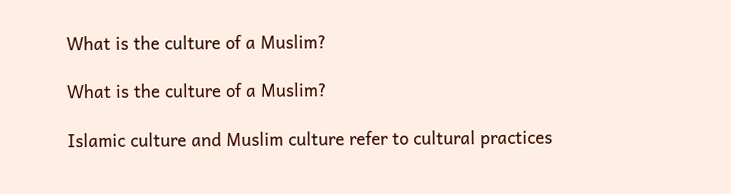What is the culture of a Muslim?

What is the culture of a Muslim?

Islamic culture and Muslim culture refer to cultural practices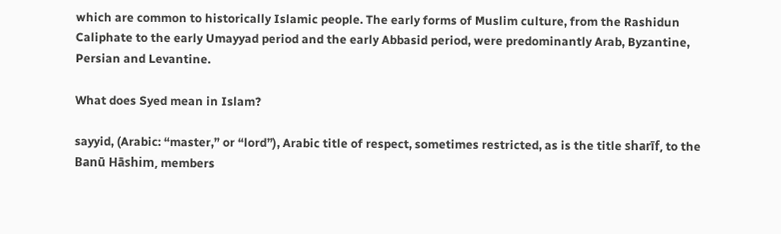which are common to historically Islamic people. The early forms of Muslim culture, from the Rashidun Caliphate to the early Umayyad period and the early Abbasid period, were predominantly Arab, Byzantine, Persian and Levantine.

What does Syed mean in Islam?

sayyid, (Arabic: “master,” or “lord”), Arabic title of respect, sometimes restricted, as is the title sharīf, to the Banū Hāshim, members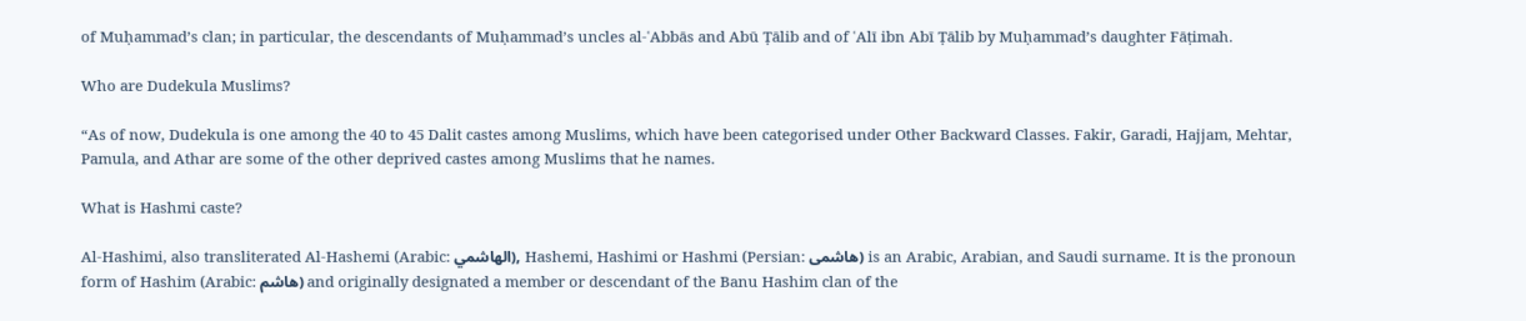of Muḥammad’s clan; in particular, the descendants of Muḥammad’s uncles al-ʿAbbās and Abū Ṭālib and of ʿAlī ibn Abī Ṭālib by Muḥammad’s daughter Fāṭimah.

Who are Dudekula Muslims?

“As of now, Dudekula is one among the 40 to 45 Dalit castes among Muslims, which have been categorised under Other Backward Classes. Fakir, Garadi, Hajjam, Mehtar, Pamula, and Athar are some of the other deprived castes among Muslims that he names.

What is Hashmi caste?

Al-Hashimi, also transliterated Al-Hashemi (Arabic: الهاشمي), Hashemi, Hashimi or Hashmi (Persian: هاشمی) is an Arabic, Arabian, and Saudi surname. It is the pronoun form of Hashim (Arabic: هاشم) and originally designated a member or descendant of the Banu Hashim clan of the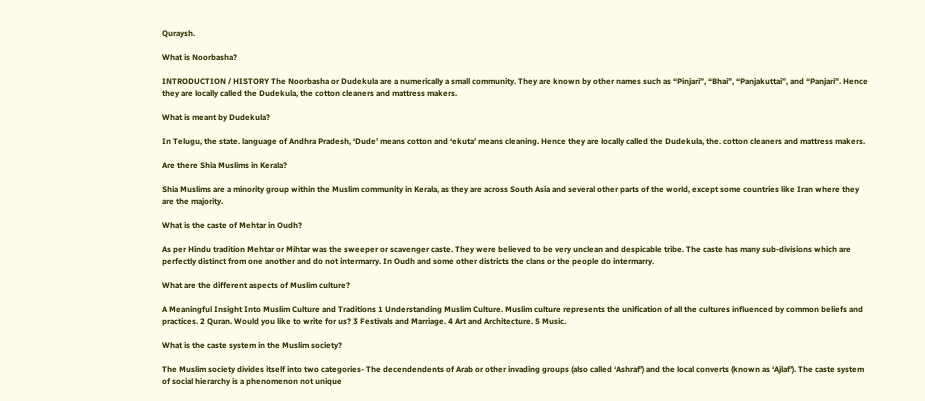Quraysh.

What is Noorbasha?

INTRODUCTION / HISTORY The Noorbasha or Dudekula are a numerically a small community. They are known by other names such as “Pinjari”, “Bhai”, “Panjakuttai”, and “Panjari”. Hence they are locally called the Dudekula, the cotton cleaners and mattress makers.

What is meant by Dudekula?

In Telugu, the state. language of Andhra Pradesh, ‘Dude’ means cotton and ‘ekuta’ means cleaning. Hence they are locally called the Dudekula, the. cotton cleaners and mattress makers.

Are there Shia Muslims in Kerala?

Shia Muslims are a minority group within the Muslim community in Kerala, as they are across South Asia and several other parts of the world, except some countries like Iran where they are the majority.

What is the caste of Mehtar in Oudh?

As per Hindu tradition Mehtar or Mihtar was the sweeper or scavenger caste. They were believed to be very unclean and despicable tribe. The caste has many sub-divisions which are perfectly distinct from one another and do not intermarry. In Oudh and some other districts the clans or the people do intermarry.

What are the different aspects of Muslim culture?

A Meaningful Insight Into Muslim Culture and Traditions 1 Understanding Muslim Culture. Muslim culture represents the unification of all the cultures influenced by common beliefs and practices. 2 Quran. Would you like to write for us? 3 Festivals and Marriage. 4 Art and Architecture. 5 Music.

What is the caste system in the Muslim society?

The Muslim society divides itself into two categories- The decendendents of Arab or other invading groups (also called ‘Ashraf’) and the local converts (known as ‘Ajlaf’). The caste system of social hierarchy is a phenomenon not unique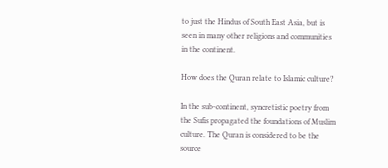to just the Hindus of South East Asia, but is seen in many other religions and communities in the continent.

How does the Quran relate to Islamic culture?

In the sub-continent, syncretistic poetry from the Sufis propagated the foundations of Muslim culture. The Quran is considered to be the source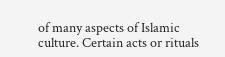of many aspects of Islamic culture. Certain acts or rituals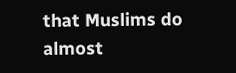that Muslims do almost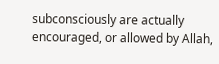subconsciously are actually encouraged, or allowed by Allah,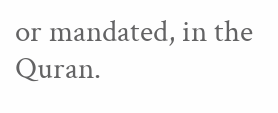or mandated, in the Quran.